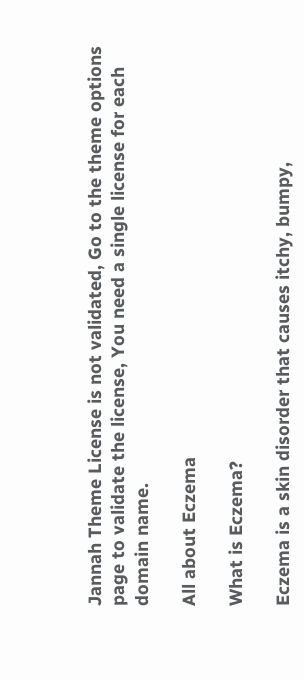Jannah Theme License is not validated, Go to the theme options page to validate the license, You need a single license for each domain name.

All about Eczema

What is Eczema?

Eczema is a skin disorder that causes itchy, bumpy,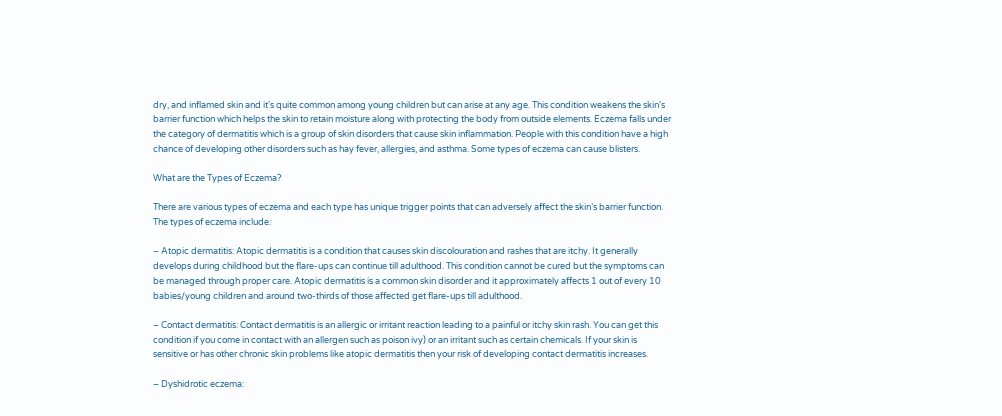dry, and inflamed skin and it’s quite common among young children but can arise at any age. This condition weakens the skin’s barrier function which helps the skin to retain moisture along with protecting the body from outside elements. Eczema falls under the category of dermatitis which is a group of skin disorders that cause skin inflammation. People with this condition have a high chance of developing other disorders such as hay fever, allergies, and asthma. Some types of eczema can cause blisters.

What are the Types of Eczema?

There are various types of eczema and each type has unique trigger points that can adversely affect the skin’s barrier function. The types of eczema include:

– Atopic dermatitis: Atopic dermatitis is a condition that causes skin discolouration and rashes that are itchy. It generally develops during childhood but the flare-ups can continue till adulthood. This condition cannot be cured but the symptoms can be managed through proper care. Atopic dermatitis is a common skin disorder and it approximately affects 1 out of every 10 babies/young children and around two-thirds of those affected get flare-ups till adulthood.

– Contact dermatitis: Contact dermatitis is an allergic or irritant reaction leading to a painful or itchy skin rash. You can get this condition if you come in contact with an allergen such as poison ivy) or an irritant such as certain chemicals. If your skin is sensitive or has other chronic skin problems like atopic dermatitis then your risk of developing contact dermatitis increases.

– Dyshidrotic eczema: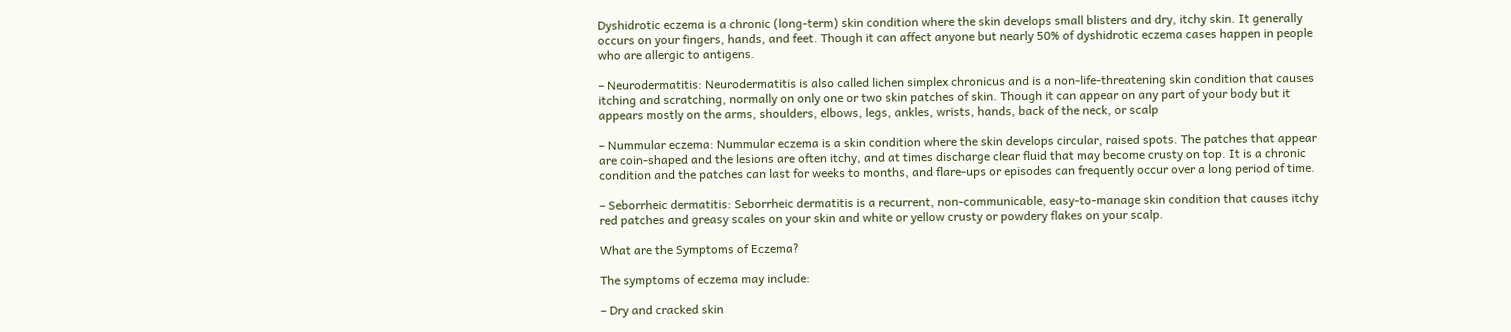Dyshidrotic eczema is a chronic (long-term) skin condition where the skin develops small blisters and dry, itchy skin. It generally occurs on your fingers, hands, and feet. Though it can affect anyone but nearly 50% of dyshidrotic eczema cases happen in people who are allergic to antigens.

– Neurodermatitis: Neurodermatitis is also called lichen simplex chronicus and is a non-life-threatening skin condition that causes itching and scratching, normally on only one or two skin patches of skin. Though it can appear on any part of your body but it appears mostly on the arms, shoulders, elbows, legs, ankles, wrists, hands, back of the neck, or scalp

– Nummular eczema: Nummular eczema is a skin condition where the skin develops circular, raised spots. The patches that appear are coin-shaped and the lesions are often itchy, and at times discharge clear fluid that may become crusty on top. It is a chronic condition and the patches can last for weeks to months, and flare-ups or episodes can frequently occur over a long period of time.

– Seborrheic dermatitis: Seborrheic dermatitis is a recurrent, non-communicable, easy-to-manage skin condition that causes itchy red patches and greasy scales on your skin and white or yellow crusty or powdery flakes on your scalp.

What are the Symptoms of Eczema?

The symptoms of eczema may include:

– Dry and cracked skin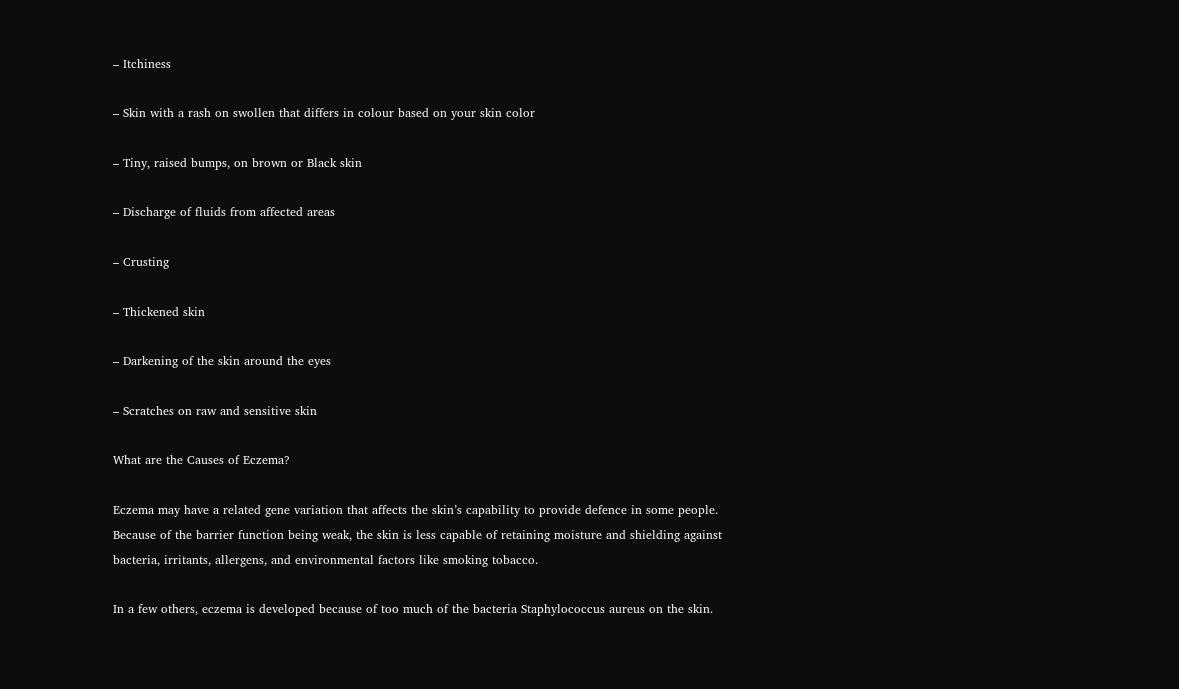– Itchiness

– Skin with a rash on swollen that differs in colour based on your skin color

– Tiny, raised bumps, on brown or Black skin

– Discharge of fluids from affected areas

– Crusting

– Thickened skin

– Darkening of the skin around the eyes

– Scratches on raw and sensitive skin

What are the Causes of Eczema?

Eczema may have a related gene variation that affects the skin’s capability to provide defence in some people. Because of the barrier function being weak, the skin is less capable of retaining moisture and shielding against bacteria, irritants, allergens, and environmental factors like smoking tobacco.

In a few others, eczema is developed because of too much of the bacteria Staphylococcus aureus on the skin.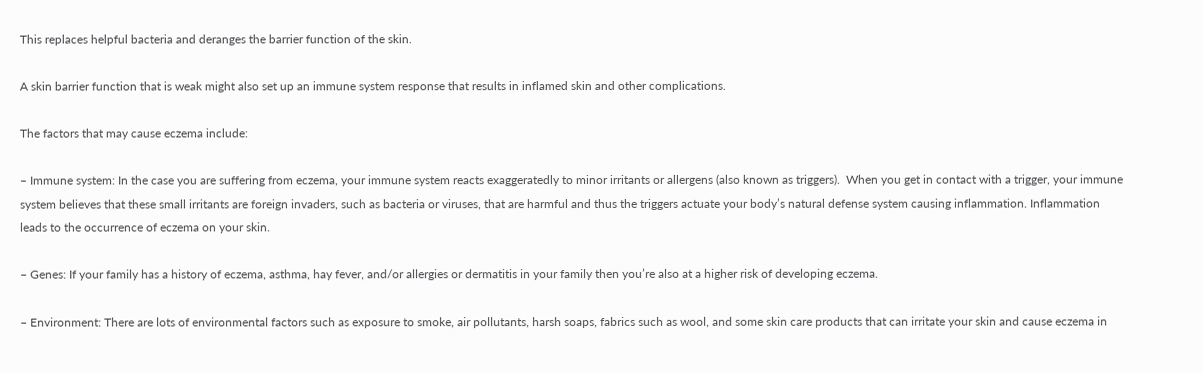This replaces helpful bacteria and deranges the barrier function of the skin.

A skin barrier function that is weak might also set up an immune system response that results in inflamed skin and other complications.

The factors that may cause eczema include:

– Immune system: In the case you are suffering from eczema, your immune system reacts exaggeratedly to minor irritants or allergens (also known as triggers).  When you get in contact with a trigger, your immune system believes that these small irritants are foreign invaders, such as bacteria or viruses, that are harmful and thus the triggers actuate your body’s natural defense system causing inflammation. Inflammation leads to the occurrence of eczema on your skin.

– Genes: If your family has a history of eczema, asthma, hay fever, and/or allergies or dermatitis in your family then you’re also at a higher risk of developing eczema.

– Environment: There are lots of environmental factors such as exposure to smoke, air pollutants, harsh soaps, fabrics such as wool, and some skin care products that can irritate your skin and cause eczema in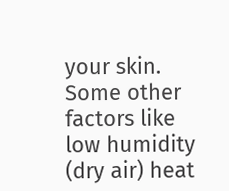your skin. Some other factors like low humidity (dry air) heat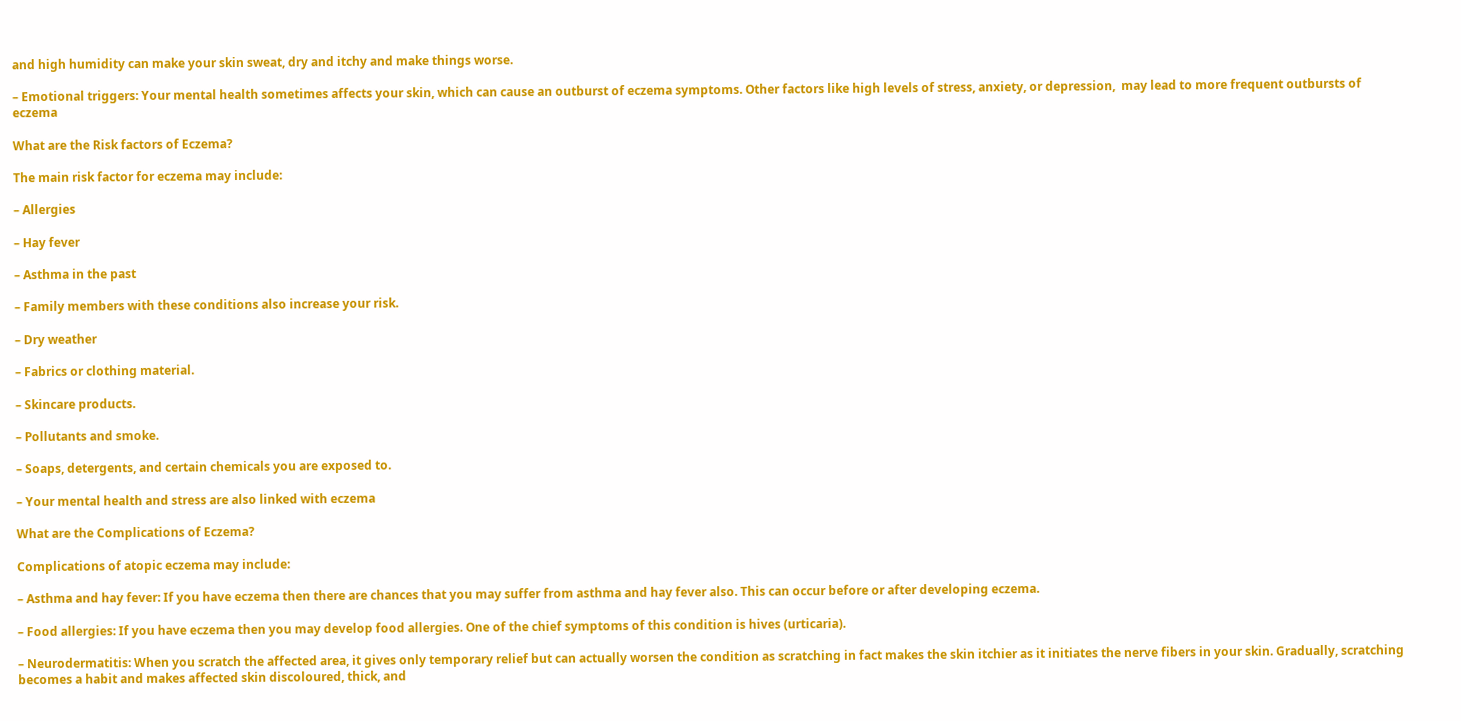and high humidity can make your skin sweat, dry and itchy and make things worse.

– Emotional triggers: Your mental health sometimes affects your skin, which can cause an outburst of eczema symptoms. Other factors like high levels of stress, anxiety, or depression,  may lead to more frequent outbursts of eczema

What are the Risk factors of Eczema?

The main risk factor for eczema may include:

– Allergies

– Hay fever

– Asthma in the past

– Family members with these conditions also increase your risk.

– Dry weather

– Fabrics or clothing material.

– Skincare products.

– Pollutants and smoke.

– Soaps, detergents, and certain chemicals you are exposed to.

– Your mental health and stress are also linked with eczema

What are the Complications of Eczema?

Complications of atopic eczema may include:

– Asthma and hay fever: If you have eczema then there are chances that you may suffer from asthma and hay fever also. This can occur before or after developing eczema.

– Food allergies: If you have eczema then you may develop food allergies. One of the chief symptoms of this condition is hives (urticaria).

– Neurodermatitis: When you scratch the affected area, it gives only temporary relief but can actually worsen the condition as scratching in fact makes the skin itchier as it initiates the nerve fibers in your skin. Gradually, scratching becomes a habit and makes affected skin discoloured, thick, and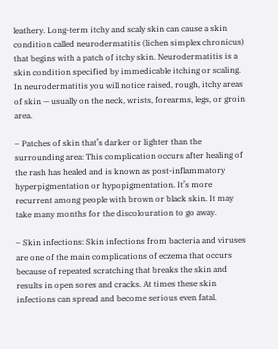leathery. Long-term itchy and scaly skin can cause a skin condition called neurodermatitis (lichen simplex chronicus) that begins with a patch of itchy skin. Neurodermatitis is a skin condition specified by immedicable itching or scaling. In neurodermatitis you will notice raised, rough, itchy areas of skin — usually on the neck, wrists, forearms, legs, or groin area.

– Patches of skin that’s darker or lighter than the surrounding area: This complication occurs after healing of the rash has healed and is known as post-inflammatory hyperpigmentation or hypopigmentation. It’s more recurrent among people with brown or black skin. It may take many months for the discolouration to go away.

– Skin infections: Skin infections from bacteria and viruses are one of the main complications of eczema that occurs because of repeated scratching that breaks the skin and results in open sores and cracks. At times these skin infections can spread and become serious even fatal.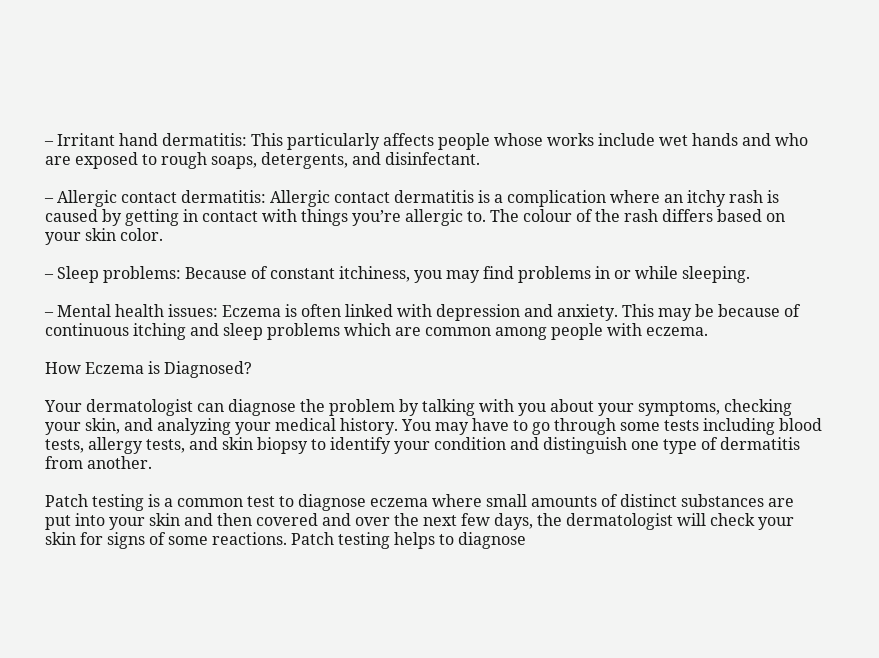– Irritant hand dermatitis: This particularly affects people whose works include wet hands and who are exposed to rough soaps, detergents, and disinfectant.

– Allergic contact dermatitis: Allergic contact dermatitis is a complication where an itchy rash is caused by getting in contact with things you’re allergic to. The colour of the rash differs based on your skin color.

– Sleep problems: Because of constant itchiness, you may find problems in or while sleeping.

– Mental health issues: Eczema is often linked with depression and anxiety. This may be because of continuous itching and sleep problems which are common among people with eczema.

How Eczema is Diagnosed?

Your dermatologist can diagnose the problem by talking with you about your symptoms, checking your skin, and analyzing your medical history. You may have to go through some tests including blood tests, allergy tests, and skin biopsy to identify your condition and distinguish one type of dermatitis from another.

Patch testing is a common test to diagnose eczema where small amounts of distinct substances are put into your skin and then covered and over the next few days, the dermatologist will check your skin for signs of some reactions. Patch testing helps to diagnose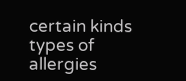certain kinds types of allergies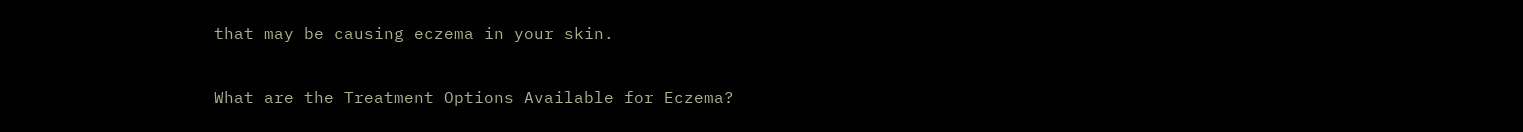that may be causing eczema in your skin.

What are the Treatment Options Available for Eczema?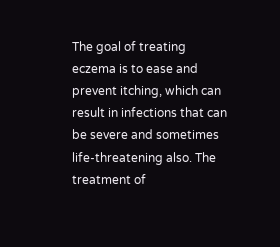The goal of treating eczema is to ease and prevent itching, which can result in infections that can be severe and sometimes life-threatening also. The treatment of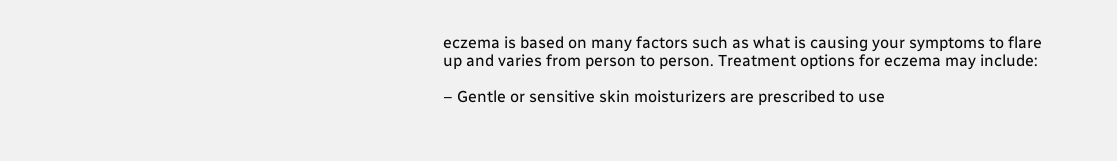eczema is based on many factors such as what is causing your symptoms to flare up and varies from person to person. Treatment options for eczema may include:

– Gentle or sensitive skin moisturizers are prescribed to use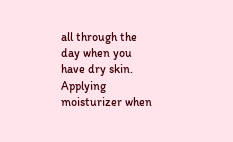all through the day when you have dry skin. Applying moisturizer when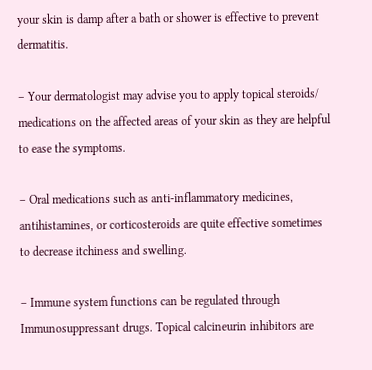your skin is damp after a bath or shower is effective to prevent dermatitis.

– Your dermatologist may advise you to apply topical steroids/ medications on the affected areas of your skin as they are helpful to ease the symptoms.

– Oral medications such as anti-inflammatory medicines, antihistamines, or corticosteroids are quite effective sometimes to decrease itchiness and swelling.

– Immune system functions can be regulated through Immunosuppressant drugs. Topical calcineurin inhibitors are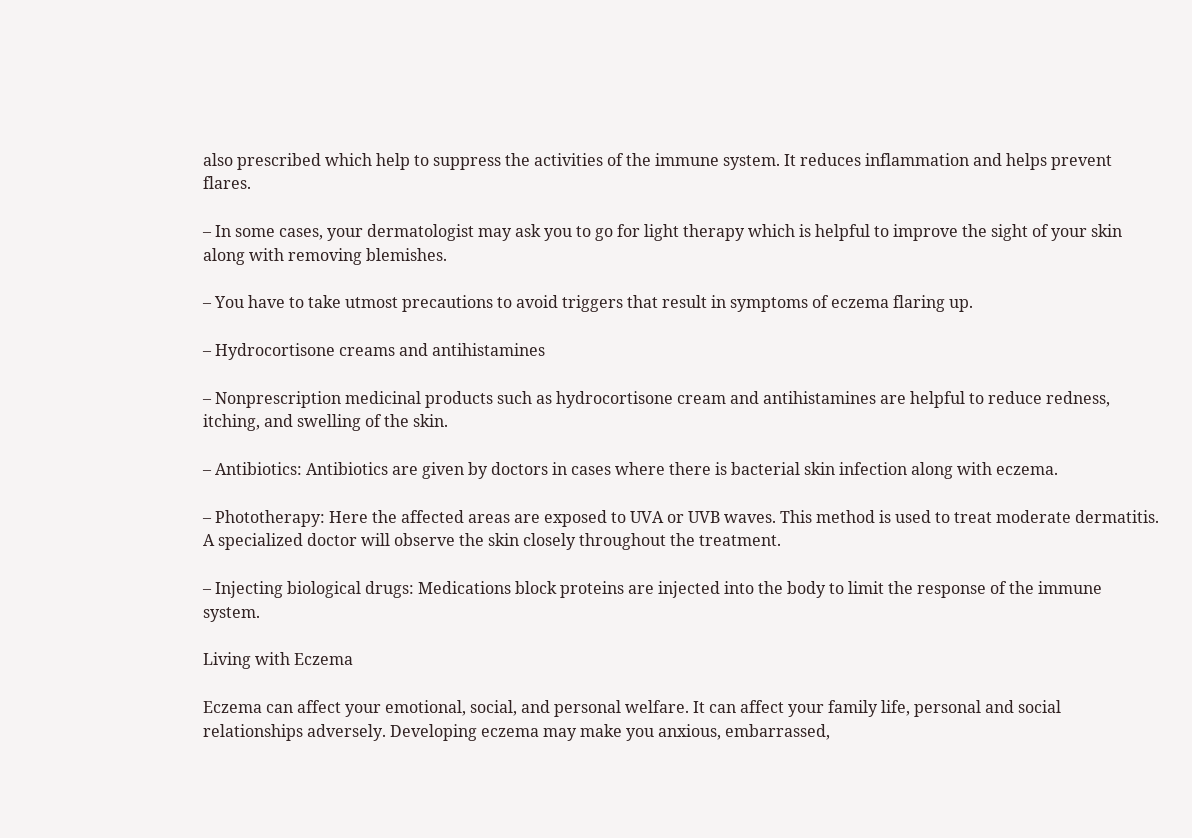also prescribed which help to suppress the activities of the immune system. It reduces inflammation and helps prevent flares.

– In some cases, your dermatologist may ask you to go for light therapy which is helpful to improve the sight of your skin along with removing blemishes.

– You have to take utmost precautions to avoid triggers that result in symptoms of eczema flaring up.

– Hydrocortisone creams and antihistamines

– Nonprescription medicinal products such as hydrocortisone cream and antihistamines are helpful to reduce redness, itching, and swelling of the skin.

– Antibiotics: Antibiotics are given by doctors in cases where there is bacterial skin infection along with eczema.

– Phototherapy: Here the affected areas are exposed to UVA or UVB waves. This method is used to treat moderate dermatitis. A specialized doctor will observe the skin closely throughout the treatment.

– Injecting biological drugs: Medications block proteins are injected into the body to limit the response of the immune system.

Living with Eczema

Eczema can affect your emotional, social, and personal welfare. It can affect your family life, personal and social relationships adversely. Developing eczema may make you anxious, embarrassed,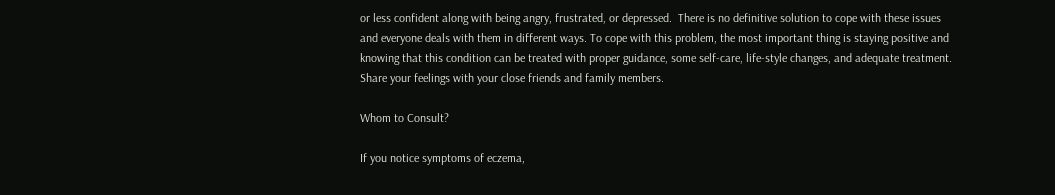or less confident along with being angry, frustrated, or depressed.  There is no definitive solution to cope with these issues and everyone deals with them in different ways. To cope with this problem, the most important thing is staying positive and knowing that this condition can be treated with proper guidance, some self-care, life-style changes, and adequate treatment. Share your feelings with your close friends and family members.

Whom to Consult?

If you notice symptoms of eczema,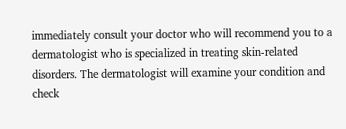immediately consult your doctor who will recommend you to a dermatologist who is specialized in treating skin-related disorders. The dermatologist will examine your condition and check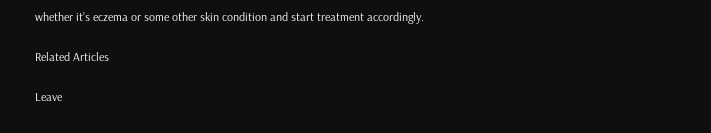whether it’s eczema or some other skin condition and start treatment accordingly.

Related Articles

Leave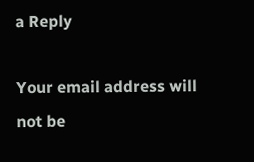a Reply

Your email address will not be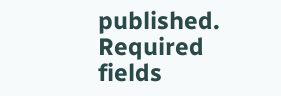published. Required fields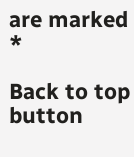are marked *

Back to top button